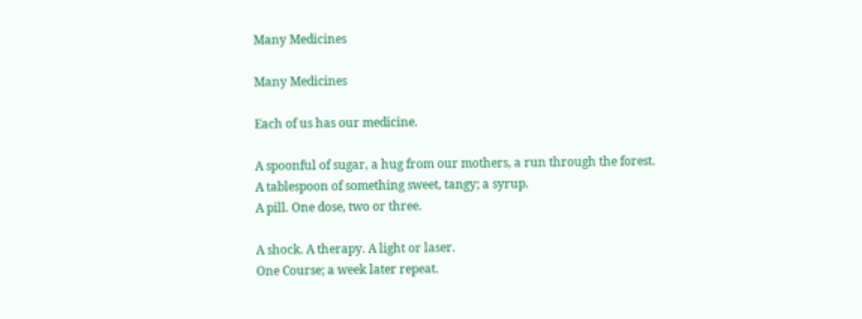Many Medicines

Many Medicines

Each of us has our medicine.

A spoonful of sugar, a hug from our mothers, a run through the forest.
A tablespoon of something sweet, tangy; a syrup.
A pill. One dose, two or three.

A shock. A therapy. A light or laser.
One Course; a week later repeat.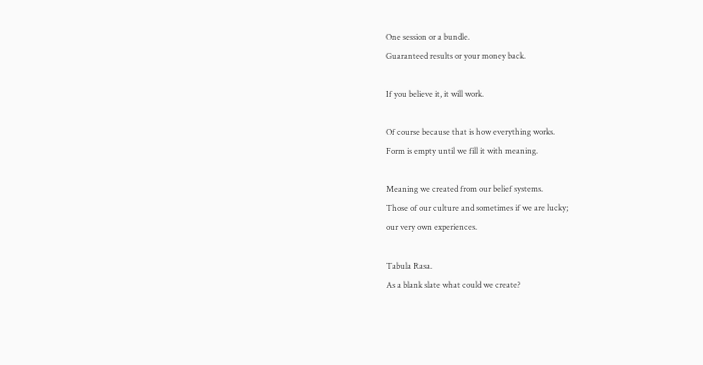One session or a bundle.
Guaranteed results or your money back.

If you believe it, it will work.

Of course because that is how everything works.
Form is empty until we fill it with meaning.

Meaning we created from our belief systems.
Those of our culture and sometimes if we are lucky;
our very own experiences.

Tabula Rasa.
As a blank slate what could we create?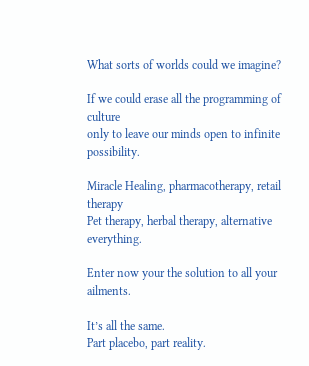What sorts of worlds could we imagine?

If we could erase all the programming of culture
only to leave our minds open to infinite possibility.

Miracle Healing, pharmacotherapy, retail therapy
Pet therapy, herbal therapy, alternative everything.

Enter now your the solution to all your ailments.

It’s all the same.
Part placebo, part reality.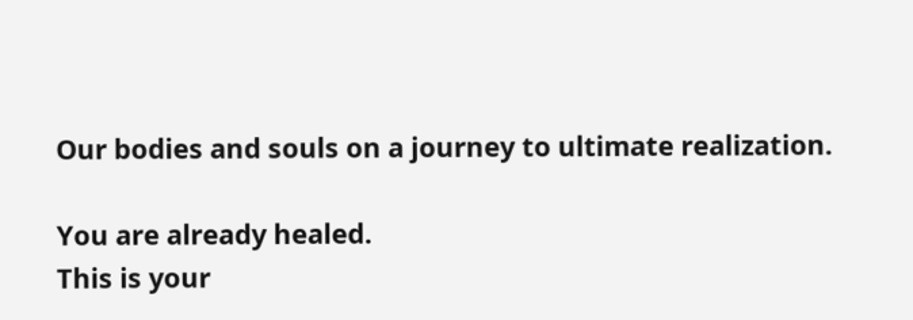Our bodies and souls on a journey to ultimate realization.

You are already healed.
This is your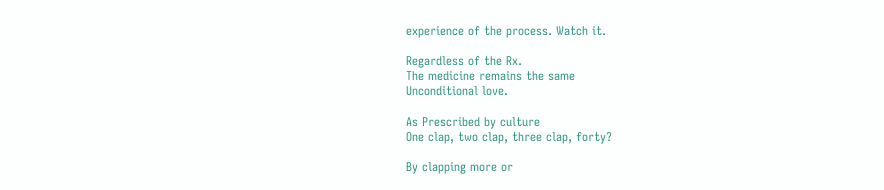experience of the process. Watch it.

Regardless of the Rx.
The medicine remains the same
Unconditional love.

As Prescribed by culture
One clap, two clap, three clap, forty?

By clapping more or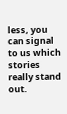less, you can signal to us which stories really stand out.